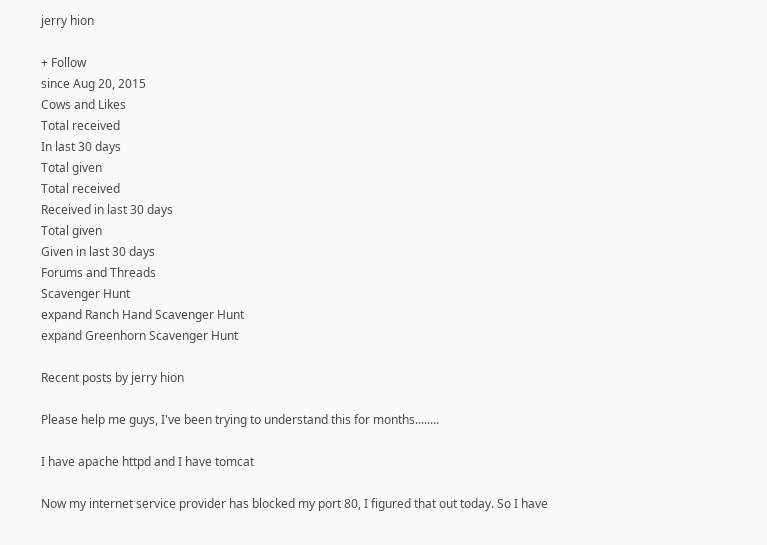jerry hion

+ Follow
since Aug 20, 2015
Cows and Likes
Total received
In last 30 days
Total given
Total received
Received in last 30 days
Total given
Given in last 30 days
Forums and Threads
Scavenger Hunt
expand Ranch Hand Scavenger Hunt
expand Greenhorn Scavenger Hunt

Recent posts by jerry hion

Please help me guys, I've been trying to understand this for months........

I have apache httpd and I have tomcat

Now my internet service provider has blocked my port 80, I figured that out today. So I have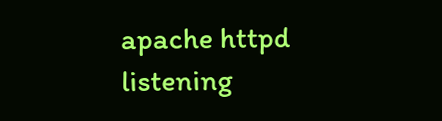apache httpd listening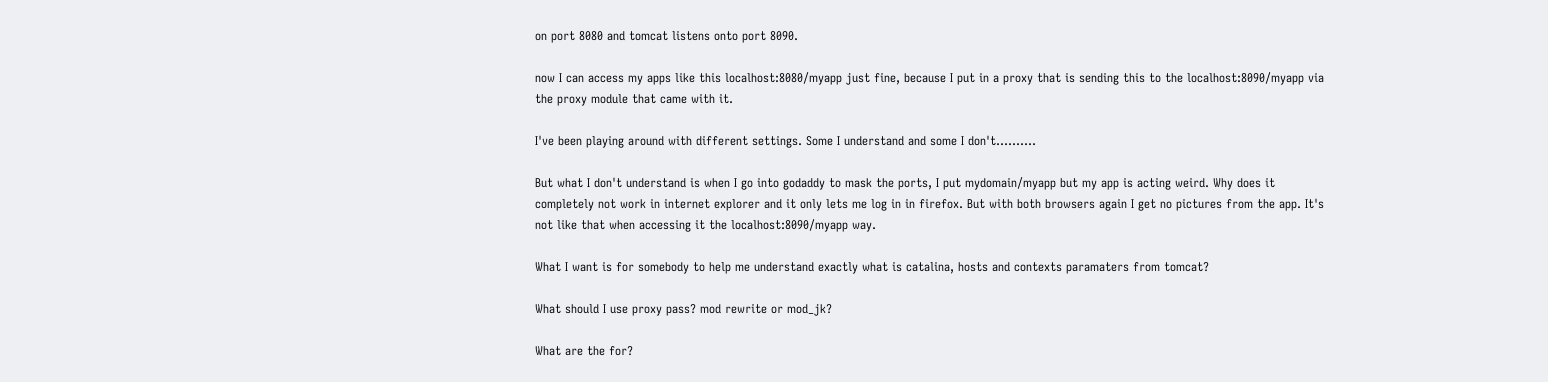on port 8080 and tomcat listens onto port 8090.

now I can access my apps like this localhost:8080/myapp just fine, because I put in a proxy that is sending this to the localhost:8090/myapp via the proxy module that came with it.

I've been playing around with different settings. Some I understand and some I don't..........

But what I don't understand is when I go into godaddy to mask the ports, I put mydomain/myapp but my app is acting weird. Why does it completely not work in internet explorer and it only lets me log in in firefox. But with both browsers again I get no pictures from the app. It's not like that when accessing it the localhost:8090/myapp way.

What I want is for somebody to help me understand exactly what is catalina, hosts and contexts paramaters from tomcat?

What should I use proxy pass? mod rewrite or mod_jk?

What are the for?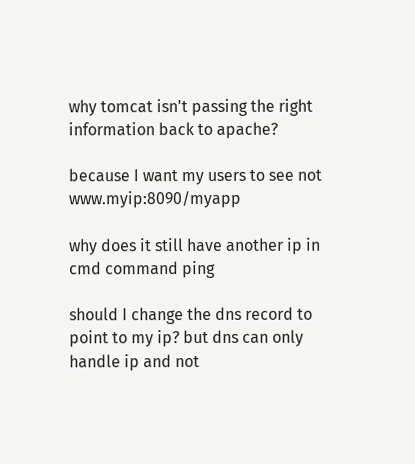why tomcat isn't passing the right information back to apache?

because I want my users to see not www.myip:8090/myapp

why does it still have another ip in cmd command ping

should I change the dns record to point to my ip? but dns can only handle ip and not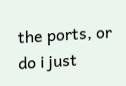the ports, or do i just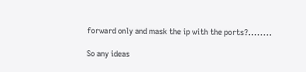forward only and mask the ip with the ports?........

So any ideas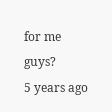for me guys?
5 years ago